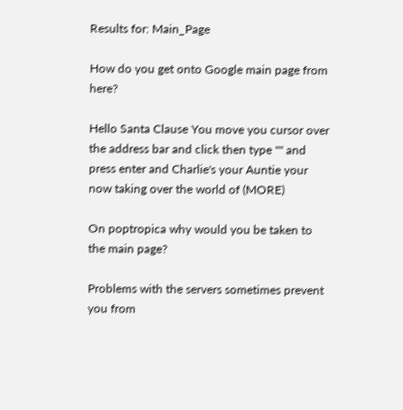Results for: Main_Page

How do you get onto Google main page from here?

Hello Santa Clause You move you cursor over the address bar and click then type "" and press enter and Charlie's your Auntie your now taking over the world of (MORE)

On poptropica why would you be taken to the main page?

Problems with the servers sometimes prevent you from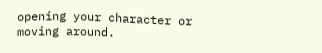opening your character or moving around.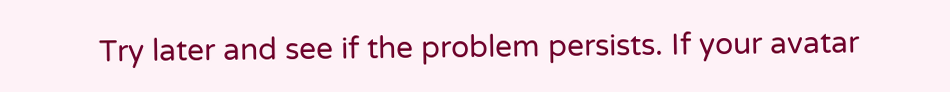Try later and see if the problem persists. If your avatar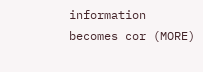information becomes cor (MORE)